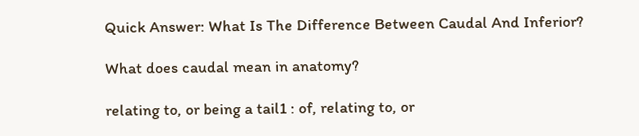Quick Answer: What Is The Difference Between Caudal And Inferior?

What does caudal mean in anatomy?

relating to, or being a tail1 : of, relating to, or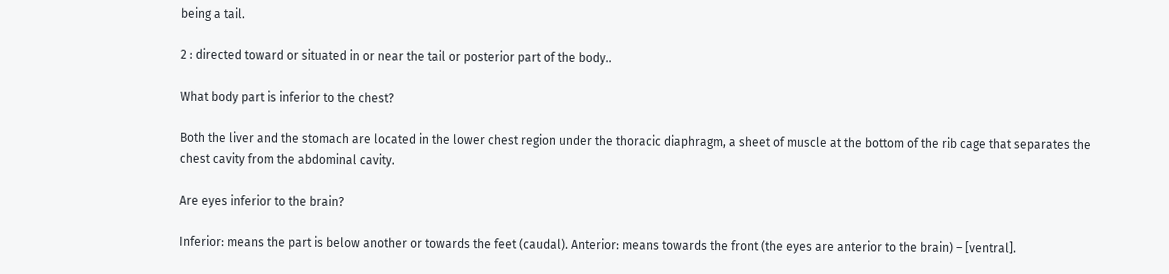being a tail.

2 : directed toward or situated in or near the tail or posterior part of the body..

What body part is inferior to the chest?

Both the liver and the stomach are located in the lower chest region under the thoracic diaphragm, a sheet of muscle at the bottom of the rib cage that separates the chest cavity from the abdominal cavity.

Are eyes inferior to the brain?

Inferior: means the part is below another or towards the feet (caudal). Anterior: means towards the front (the eyes are anterior to the brain) – [ventral].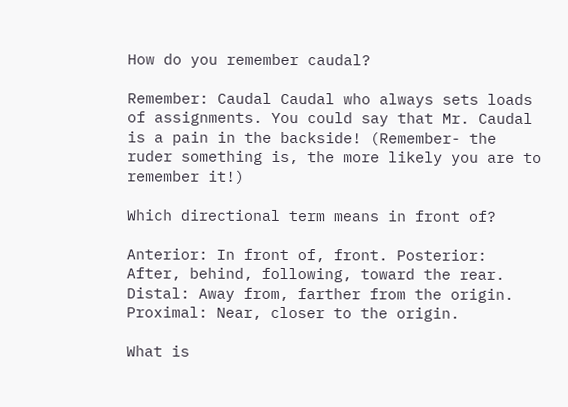How do you remember caudal?

Remember: Caudal Caudal who always sets loads of assignments. You could say that Mr. Caudal is a pain in the backside! (Remember- the ruder something is, the more likely you are to remember it!)

Which directional term means in front of?

Anterior: In front of, front. Posterior: After, behind, following, toward the rear. Distal: Away from, farther from the origin. Proximal: Near, closer to the origin.

What is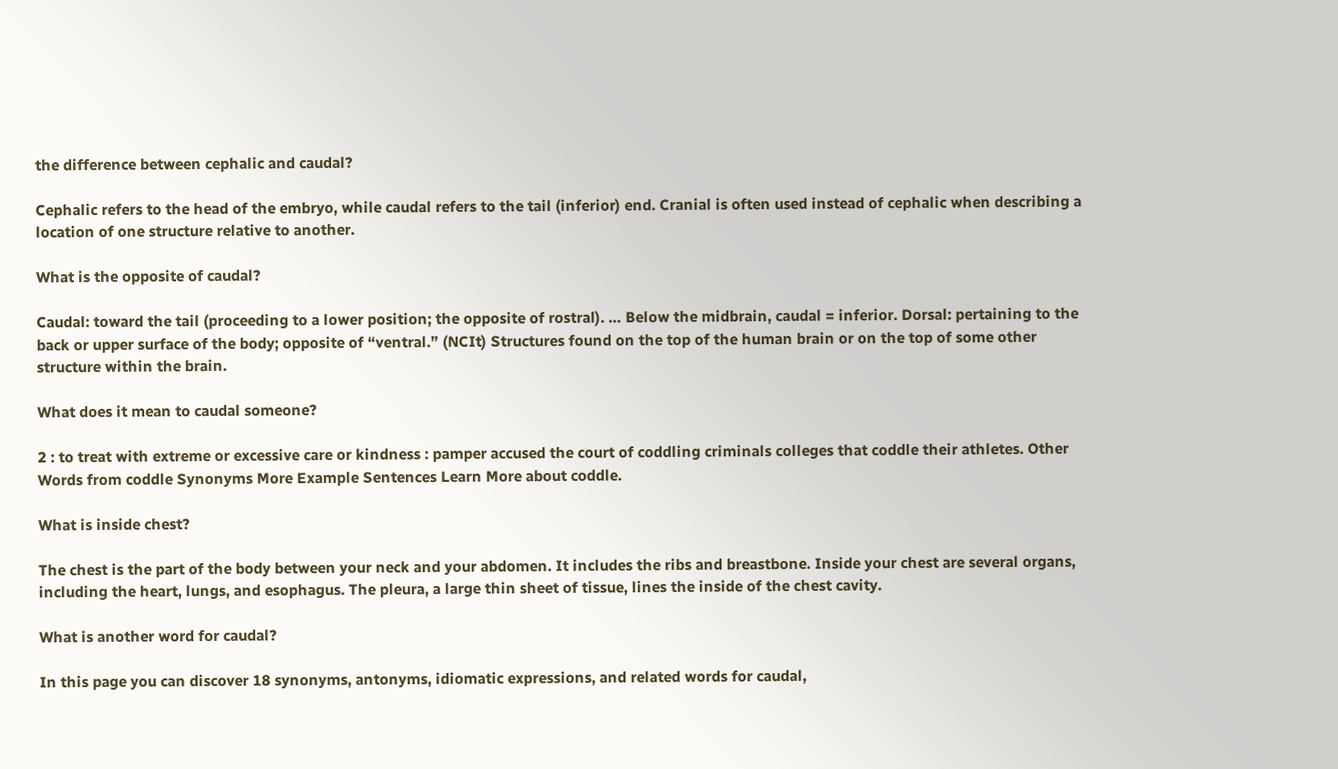the difference between cephalic and caudal?

Cephalic refers to the head of the embryo, while caudal refers to the tail (inferior) end. Cranial is often used instead of cephalic when describing a location of one structure relative to another.

What is the opposite of caudal?

Caudal: toward the tail (proceeding to a lower position; the opposite of rostral). … Below the midbrain, caudal = inferior. Dorsal: pertaining to the back or upper surface of the body; opposite of “ventral.” (NCIt) Structures found on the top of the human brain or on the top of some other structure within the brain.

What does it mean to caudal someone?

2 : to treat with extreme or excessive care or kindness : pamper accused the court of coddling criminals colleges that coddle their athletes. Other Words from coddle Synonyms More Example Sentences Learn More about coddle.

What is inside chest?

The chest is the part of the body between your neck and your abdomen. It includes the ribs and breastbone. Inside your chest are several organs, including the heart, lungs, and esophagus. The pleura, a large thin sheet of tissue, lines the inside of the chest cavity.

What is another word for caudal?

In this page you can discover 18 synonyms, antonyms, idiomatic expressions, and related words for caudal,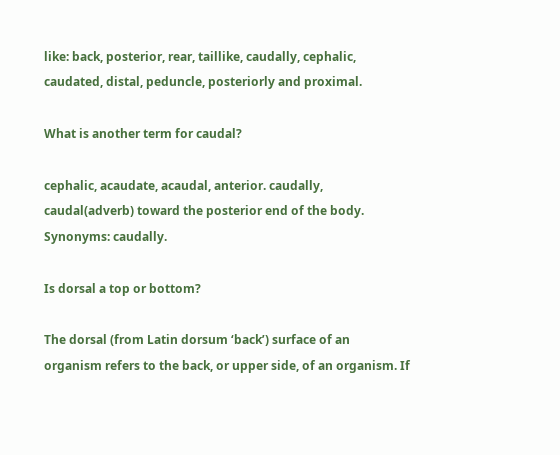like: back, posterior, rear, taillike, caudally, cephalic, caudated, distal, peduncle, posteriorly and proximal.

What is another term for caudal?

cephalic, acaudate, acaudal, anterior. caudally, caudal(adverb) toward the posterior end of the body. Synonyms: caudally.

Is dorsal a top or bottom?

The dorsal (from Latin dorsum ‘back’) surface of an organism refers to the back, or upper side, of an organism. If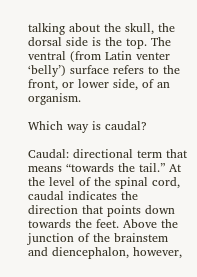talking about the skull, the dorsal side is the top. The ventral (from Latin venter ‘belly’) surface refers to the front, or lower side, of an organism.

Which way is caudal?

Caudal: directional term that means “towards the tail.” At the level of the spinal cord, caudal indicates the direction that points down towards the feet. Above the junction of the brainstem and diencephalon, however,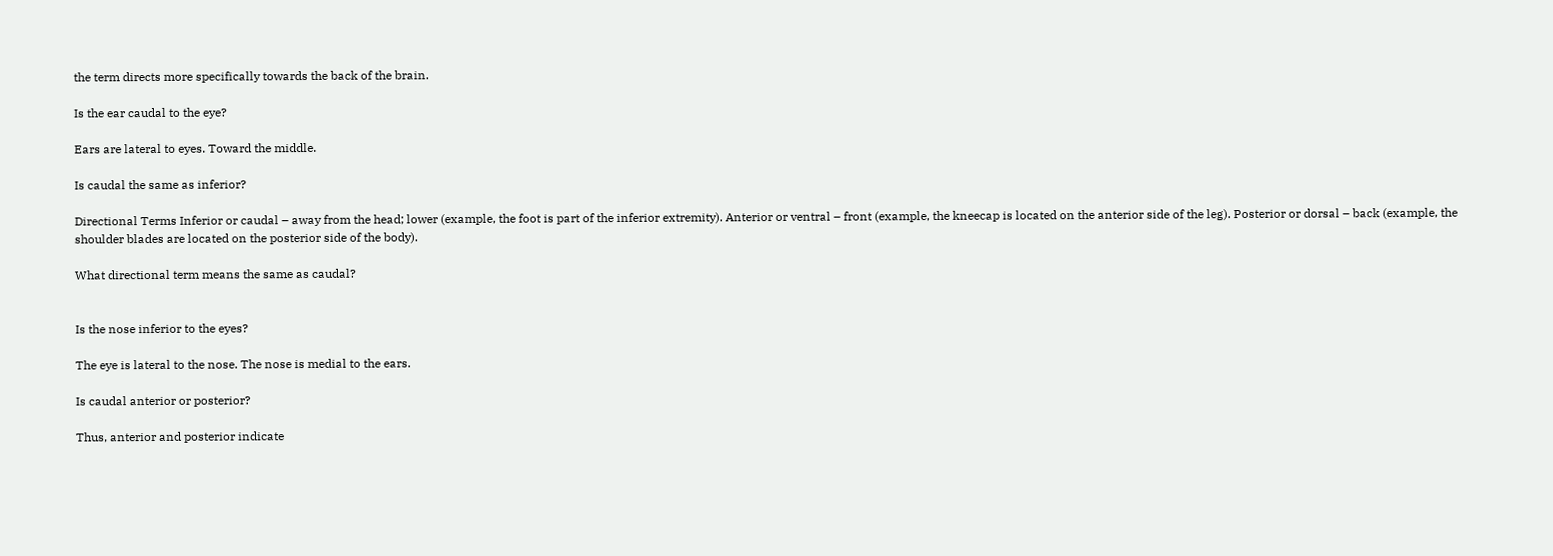the term directs more specifically towards the back of the brain.

Is the ear caudal to the eye?

Ears are lateral to eyes. Toward the middle.

Is caudal the same as inferior?

Directional Terms Inferior or caudal – away from the head; lower (example, the foot is part of the inferior extremity). Anterior or ventral – front (example, the kneecap is located on the anterior side of the leg). Posterior or dorsal – back (example, the shoulder blades are located on the posterior side of the body).

What directional term means the same as caudal?


Is the nose inferior to the eyes?

The eye is lateral to the nose. The nose is medial to the ears.

Is caudal anterior or posterior?

Thus, anterior and posterior indicate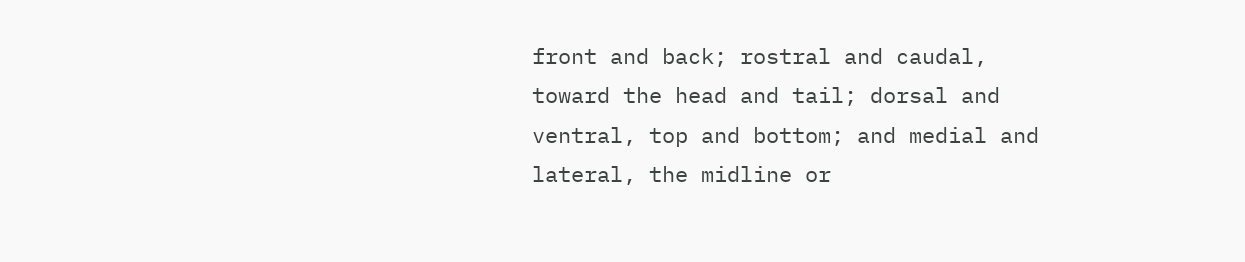front and back; rostral and caudal, toward the head and tail; dorsal and ventral, top and bottom; and medial and lateral, the midline or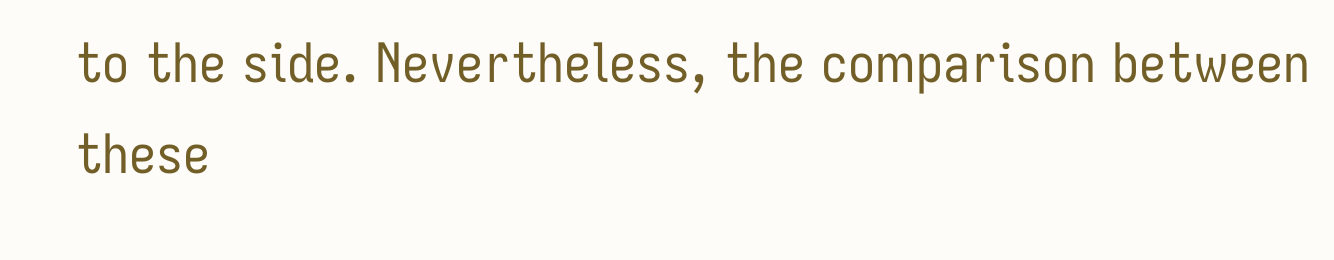to the side. Nevertheless, the comparison between these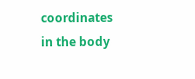coordinates in the body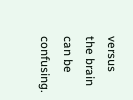versus the brain can be confusing.